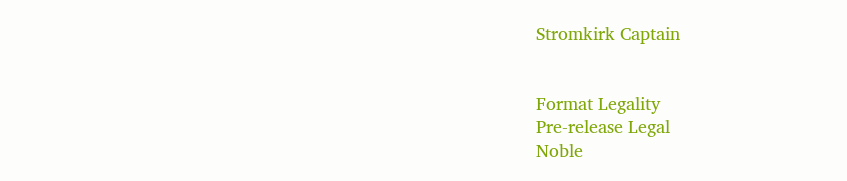Stromkirk Captain


Format Legality
Pre-release Legal
Noble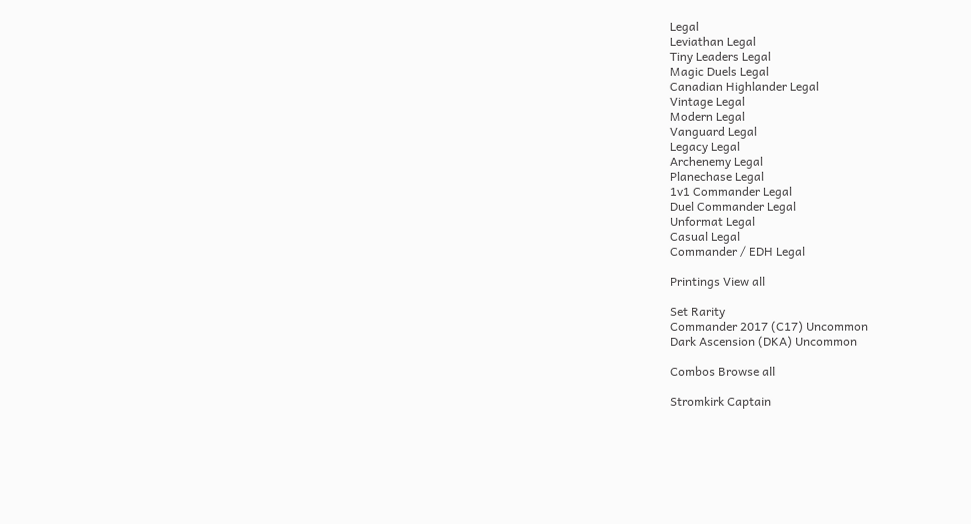Legal
Leviathan Legal
Tiny Leaders Legal
Magic Duels Legal
Canadian Highlander Legal
Vintage Legal
Modern Legal
Vanguard Legal
Legacy Legal
Archenemy Legal
Planechase Legal
1v1 Commander Legal
Duel Commander Legal
Unformat Legal
Casual Legal
Commander / EDH Legal

Printings View all

Set Rarity
Commander 2017 (C17) Uncommon
Dark Ascension (DKA) Uncommon

Combos Browse all

Stromkirk Captain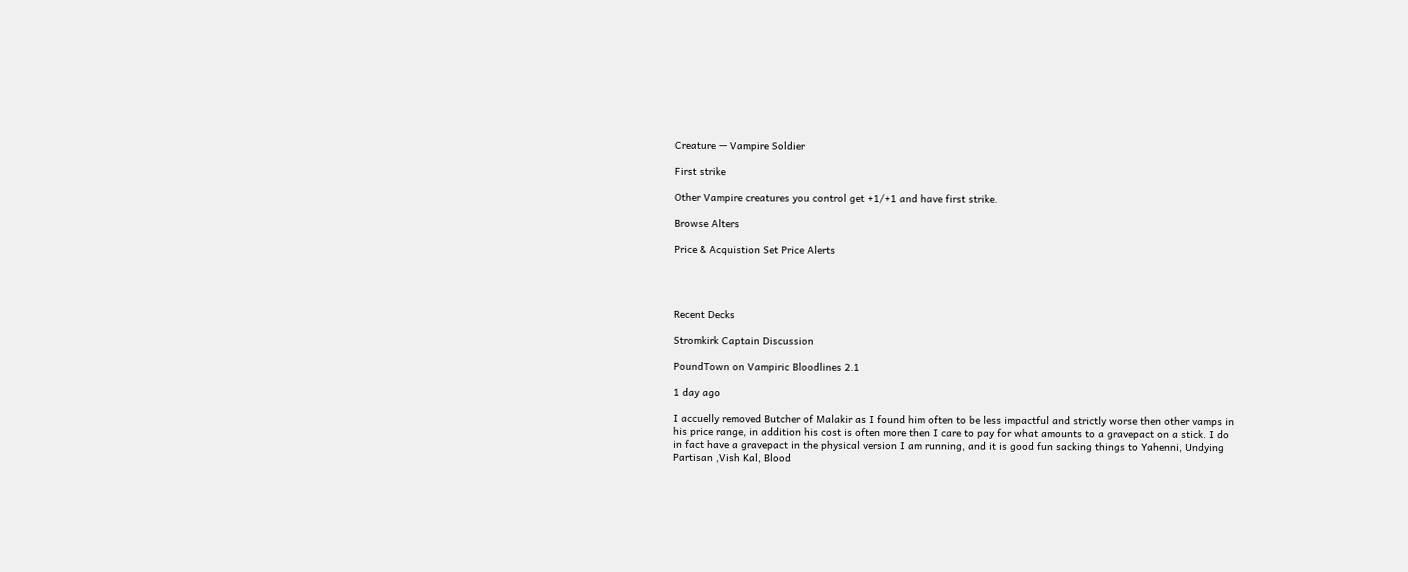Creature — Vampire Soldier

First strike

Other Vampire creatures you control get +1/+1 and have first strike.

Browse Alters

Price & Acquistion Set Price Alerts




Recent Decks

Stromkirk Captain Discussion

PoundTown on Vampiric Bloodlines 2.1

1 day ago

I accuelly removed Butcher of Malakir as I found him often to be less impactful and strictly worse then other vamps in his price range, in addition his cost is often more then I care to pay for what amounts to a gravepact on a stick. I do in fact have a gravepact in the physical version I am running, and it is good fun sacking things to Yahenni, Undying Partisan ,Vish Kal, Blood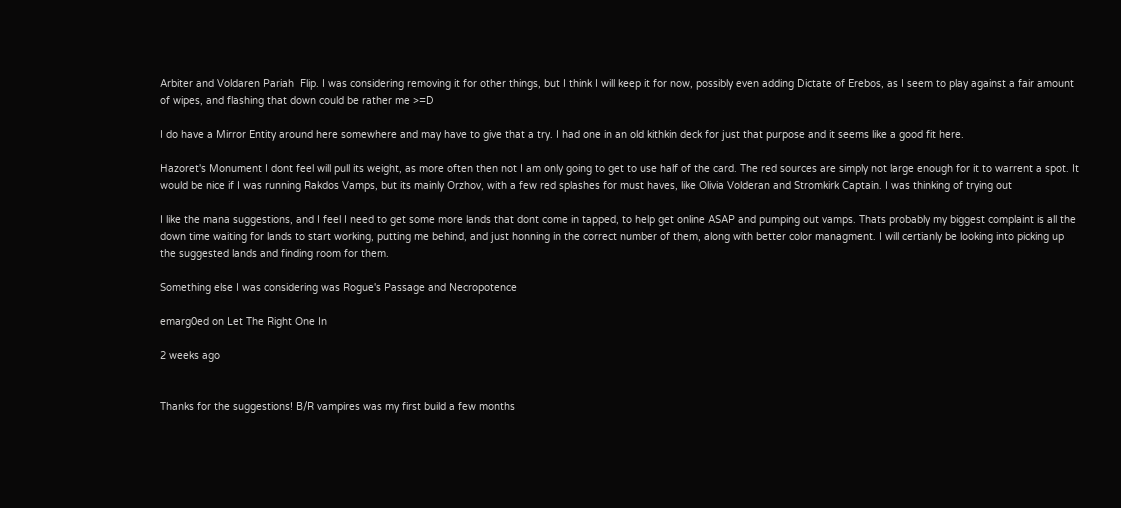Arbiter and Voldaren Pariah  Flip. I was considering removing it for other things, but I think I will keep it for now, possibly even adding Dictate of Erebos, as I seem to play against a fair amount of wipes, and flashing that down could be rather me >=D

I do have a Mirror Entity around here somewhere and may have to give that a try. I had one in an old kithkin deck for just that purpose and it seems like a good fit here.

Hazoret's Monument I dont feel will pull its weight, as more often then not I am only going to get to use half of the card. The red sources are simply not large enough for it to warrent a spot. It would be nice if I was running Rakdos Vamps, but its mainly Orzhov, with a few red splashes for must haves, like Olivia Volderan and Stromkirk Captain. I was thinking of trying out

I like the mana suggestions, and I feel I need to get some more lands that dont come in tapped, to help get online ASAP and pumping out vamps. Thats probably my biggest complaint is all the down time waiting for lands to start working, putting me behind, and just honning in the correct number of them, along with better color managment. I will certianly be looking into picking up the suggested lands and finding room for them.

Something else I was considering was Rogue's Passage and Necropotence

emarg0ed on Let The Right One In

2 weeks ago


Thanks for the suggestions! B/R vampires was my first build a few months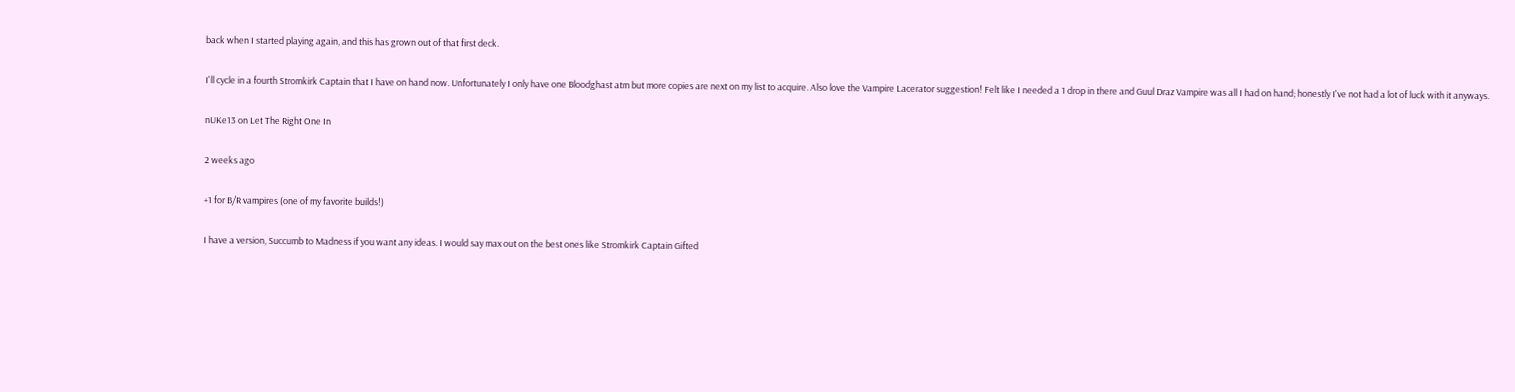back when I started playing again, and this has grown out of that first deck.

I'll cycle in a fourth Stromkirk Captain that I have on hand now. Unfortunately I only have one Bloodghast atm but more copies are next on my list to acquire. Also love the Vampire Lacerator suggestion! Felt like I needed a 1 drop in there and Guul Draz Vampire was all I had on hand; honestly I've not had a lot of luck with it anyways.

nUKe13 on Let The Right One In

2 weeks ago

+1 for B/R vampires (one of my favorite builds!)

I have a version, Succumb to Madness if you want any ideas. I would say max out on the best ones like Stromkirk Captain Gifted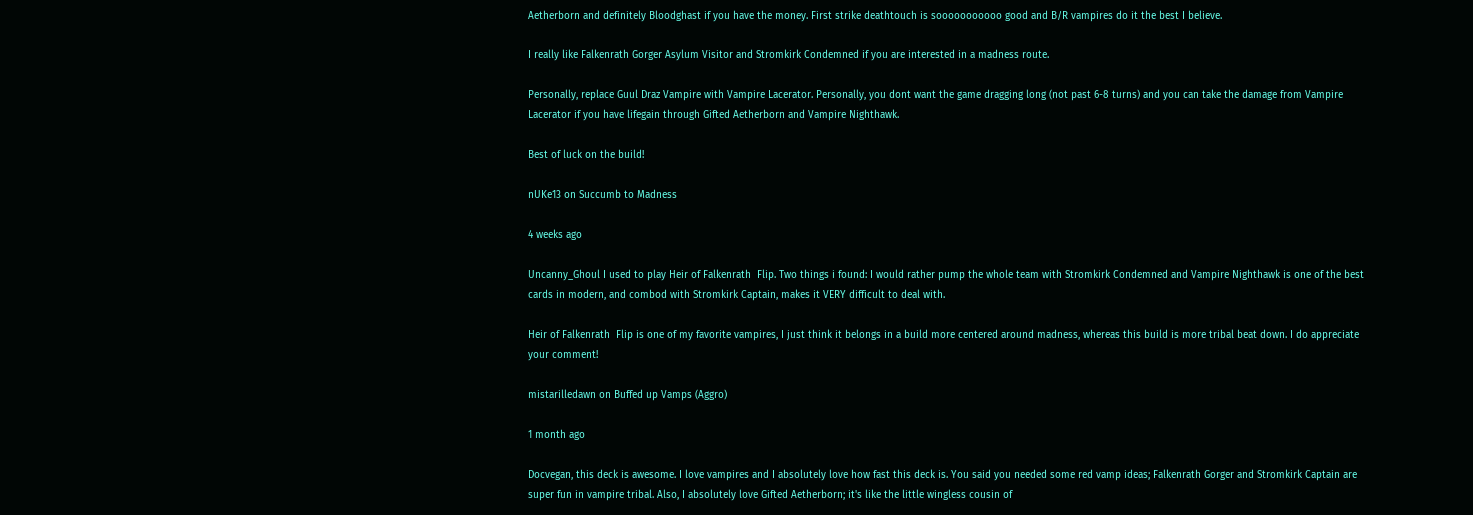Aetherborn and definitely Bloodghast if you have the money. First strike deathtouch is sooooooooooo good and B/R vampires do it the best I believe.

I really like Falkenrath Gorger Asylum Visitor and Stromkirk Condemned if you are interested in a madness route.

Personally, replace Guul Draz Vampire with Vampire Lacerator. Personally, you dont want the game dragging long (not past 6-8 turns) and you can take the damage from Vampire Lacerator if you have lifegain through Gifted Aetherborn and Vampire Nighthawk.

Best of luck on the build!

nUKe13 on Succumb to Madness

4 weeks ago

Uncanny_Ghoul I used to play Heir of Falkenrath  Flip. Two things i found: I would rather pump the whole team with Stromkirk Condemned and Vampire Nighthawk is one of the best cards in modern, and combod with Stromkirk Captain, makes it VERY difficult to deal with.

Heir of Falkenrath  Flip is one of my favorite vampires, I just think it belongs in a build more centered around madness, whereas this build is more tribal beat down. I do appreciate your comment!

mistarilledawn on Buffed up Vamps (Aggro)

1 month ago

Docvegan, this deck is awesome. I love vampires and I absolutely love how fast this deck is. You said you needed some red vamp ideas; Falkenrath Gorger and Stromkirk Captain are super fun in vampire tribal. Also, I absolutely love Gifted Aetherborn; it's like the little wingless cousin of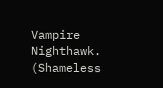Vampire Nighthawk. (Shameless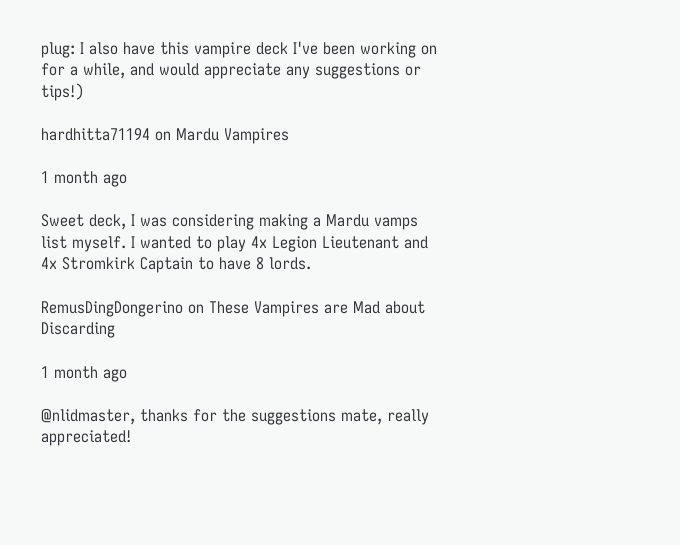plug: I also have this vampire deck I've been working on for a while, and would appreciate any suggestions or tips!)

hardhitta71194 on Mardu Vampires

1 month ago

Sweet deck, I was considering making a Mardu vamps list myself. I wanted to play 4x Legion Lieutenant and 4x Stromkirk Captain to have 8 lords.

RemusDingDongerino on These Vampires are Mad about Discarding

1 month ago

@nlidmaster, thanks for the suggestions mate, really appreciated!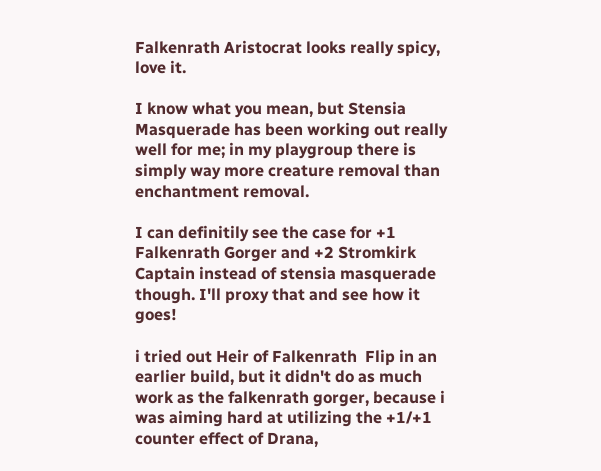Falkenrath Aristocrat looks really spicy, love it.

I know what you mean, but Stensia Masquerade has been working out really well for me; in my playgroup there is simply way more creature removal than enchantment removal.

I can definitily see the case for +1 Falkenrath Gorger and +2 Stromkirk Captain instead of stensia masquerade though. I'll proxy that and see how it goes!

i tried out Heir of Falkenrath  Flip in an earlier build, but it didn't do as much work as the falkenrath gorger, because i was aiming hard at utilizing the +1/+1 counter effect of Drana,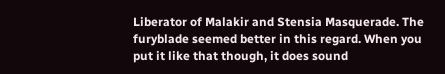Liberator of Malakir and Stensia Masquerade. The furyblade seemed better in this regard. When you put it like that though, it does sound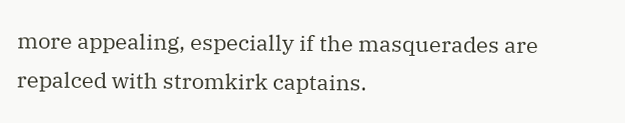more appealing, especially if the masquerades are repalced with stromkirk captains.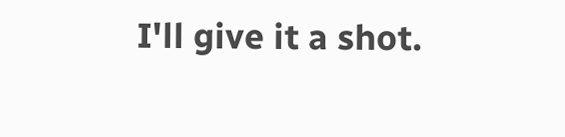I'll give it a shot.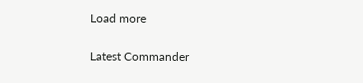Load more

Latest Commander